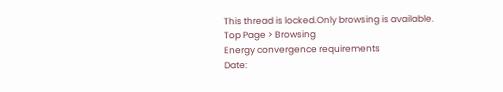This thread is locked.Only browsing is available.
Top Page > Browsing
Energy convergence requirements
Date: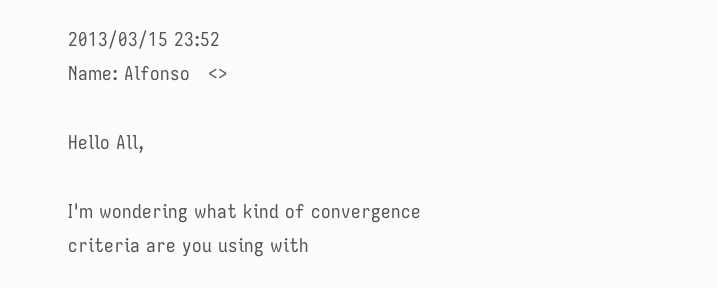2013/03/15 23:52
Name: Alfonso   <>

Hello All,

I'm wondering what kind of convergence criteria are you using with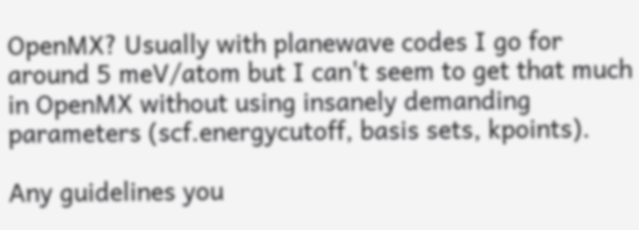OpenMX? Usually with planewave codes I go for around 5 meV/atom but I can't seem to get that much in OpenMX without using insanely demanding parameters (scf.energycutoff, basis sets, kpoints).

Any guidelines you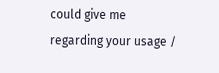could give me regarding your usage /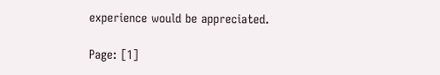experience would be appreciated.

Page: [1]